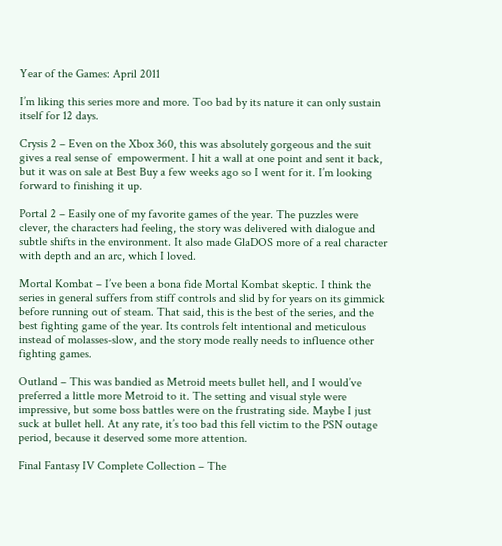Year of the Games: April 2011

I’m liking this series more and more. Too bad by its nature it can only sustain itself for 12 days.

Crysis 2 – Even on the Xbox 360, this was absolutely gorgeous and the suit gives a real sense of  empowerment. I hit a wall at one point and sent it back, but it was on sale at Best Buy a few weeks ago so I went for it. I’m looking forward to finishing it up.

Portal 2 – Easily one of my favorite games of the year. The puzzles were clever, the characters had feeling, the story was delivered with dialogue and subtle shifts in the environment. It also made GlaDOS more of a real character with depth and an arc, which I loved.

Mortal Kombat – I’ve been a bona fide Mortal Kombat skeptic. I think the series in general suffers from stiff controls and slid by for years on its gimmick before running out of steam. That said, this is the best of the series, and the best fighting game of the year. Its controls felt intentional and meticulous instead of molasses-slow, and the story mode really needs to influence other fighting games.

Outland – This was bandied as Metroid meets bullet hell, and I would’ve preferred a little more Metroid to it. The setting and visual style were impressive, but some boss battles were on the frustrating side. Maybe I just suck at bullet hell. At any rate, it’s too bad this fell victim to the PSN outage period, because it deserved some more attention.

Final Fantasy IV Complete Collection – The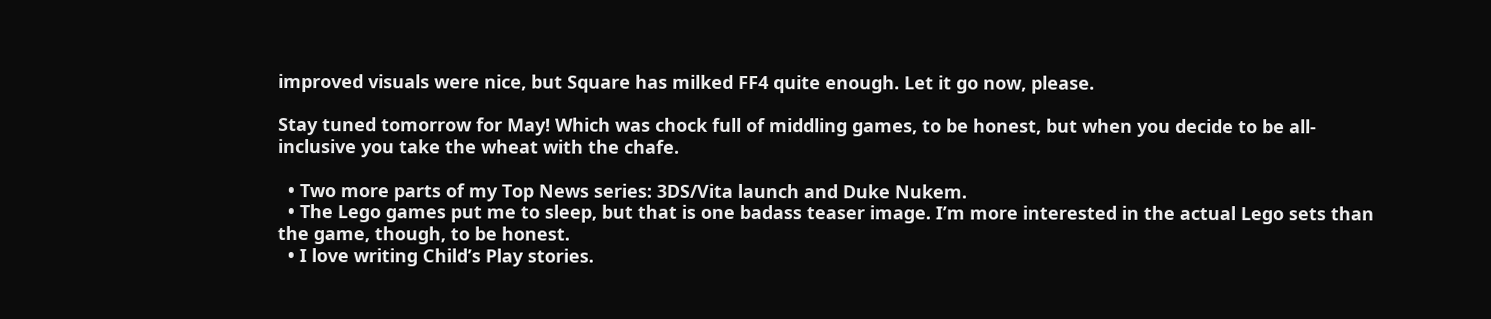improved visuals were nice, but Square has milked FF4 quite enough. Let it go now, please.

Stay tuned tomorrow for May! Which was chock full of middling games, to be honest, but when you decide to be all-inclusive you take the wheat with the chafe.

  • Two more parts of my Top News series: 3DS/Vita launch and Duke Nukem.
  • The Lego games put me to sleep, but that is one badass teaser image. I’m more interested in the actual Lego sets than the game, though, to be honest.
  • I love writing Child’s Play stories.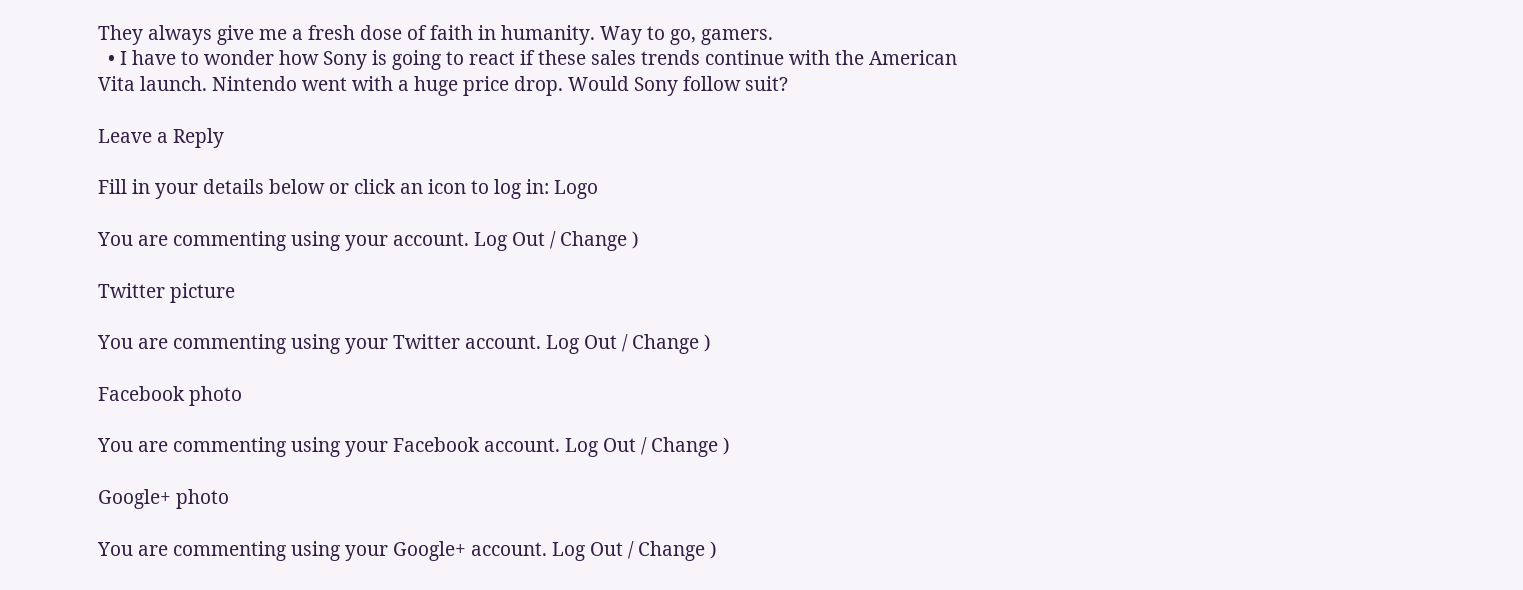They always give me a fresh dose of faith in humanity. Way to go, gamers.
  • I have to wonder how Sony is going to react if these sales trends continue with the American Vita launch. Nintendo went with a huge price drop. Would Sony follow suit?

Leave a Reply

Fill in your details below or click an icon to log in: Logo

You are commenting using your account. Log Out / Change )

Twitter picture

You are commenting using your Twitter account. Log Out / Change )

Facebook photo

You are commenting using your Facebook account. Log Out / Change )

Google+ photo

You are commenting using your Google+ account. Log Out / Change )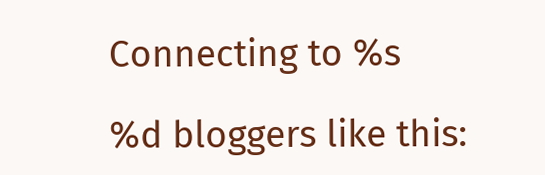Connecting to %s

%d bloggers like this: